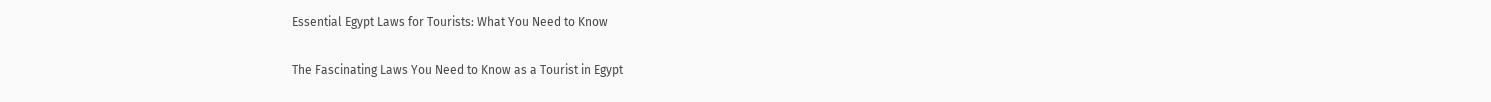Essential Egypt Laws for Tourists: What You Need to Know

The Fascinating Laws You Need to Know as a Tourist in Egypt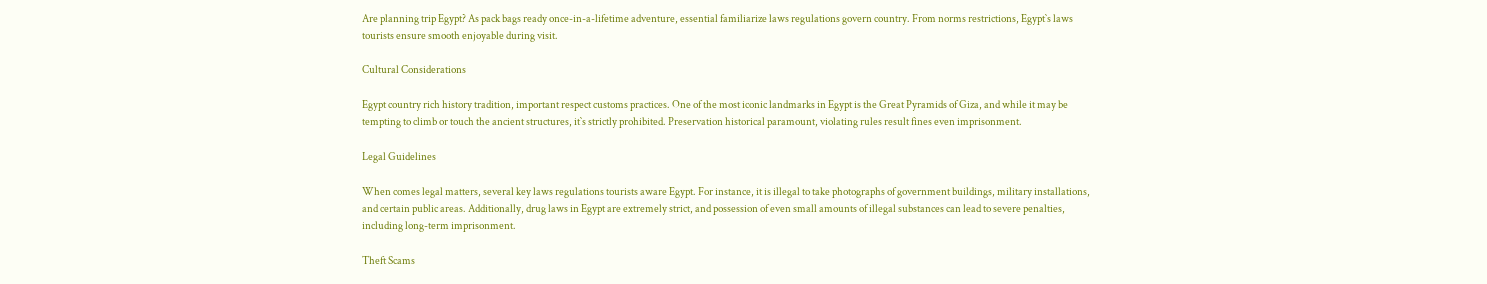Are planning trip Egypt? As pack bags ready once-in-a-lifetime adventure, essential familiarize laws regulations govern country. From norms restrictions, Egypt`s laws tourists ensure smooth enjoyable during visit.

Cultural Considerations

Egypt country rich history tradition, important respect customs practices. One of the most iconic landmarks in Egypt is the Great Pyramids of Giza, and while it may be tempting to climb or touch the ancient structures, it`s strictly prohibited. Preservation historical paramount, violating rules result fines even imprisonment.

Legal Guidelines

When comes legal matters, several key laws regulations tourists aware Egypt. For instance, it is illegal to take photographs of government buildings, military installations, and certain public areas. Additionally, drug laws in Egypt are extremely strict, and possession of even small amounts of illegal substances can lead to severe penalties, including long-term imprisonment.

Theft Scams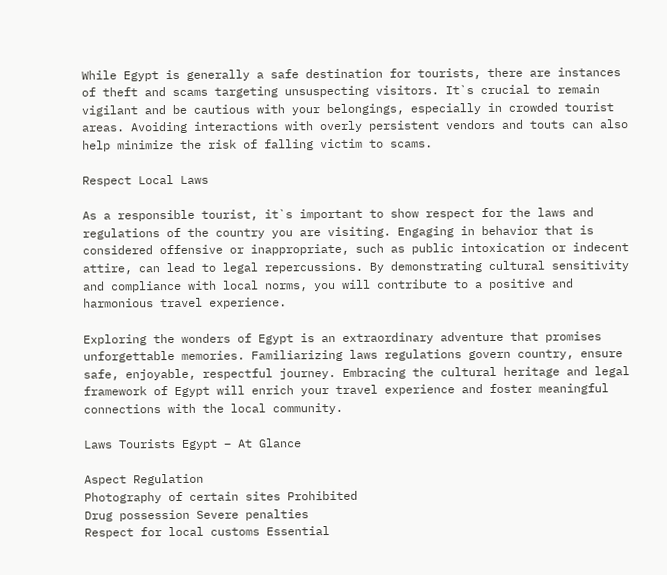While Egypt is generally a safe destination for tourists, there are instances of theft and scams targeting unsuspecting visitors. It`s crucial to remain vigilant and be cautious with your belongings, especially in crowded tourist areas. Avoiding interactions with overly persistent vendors and touts can also help minimize the risk of falling victim to scams.

Respect Local Laws

As a responsible tourist, it`s important to show respect for the laws and regulations of the country you are visiting. Engaging in behavior that is considered offensive or inappropriate, such as public intoxication or indecent attire, can lead to legal repercussions. By demonstrating cultural sensitivity and compliance with local norms, you will contribute to a positive and harmonious travel experience.

Exploring the wonders of Egypt is an extraordinary adventure that promises unforgettable memories. Familiarizing laws regulations govern country, ensure safe, enjoyable, respectful journey. Embracing the cultural heritage and legal framework of Egypt will enrich your travel experience and foster meaningful connections with the local community.

Laws Tourists Egypt – At Glance

Aspect Regulation
Photography of certain sites Prohibited
Drug possession Severe penalties
Respect for local customs Essential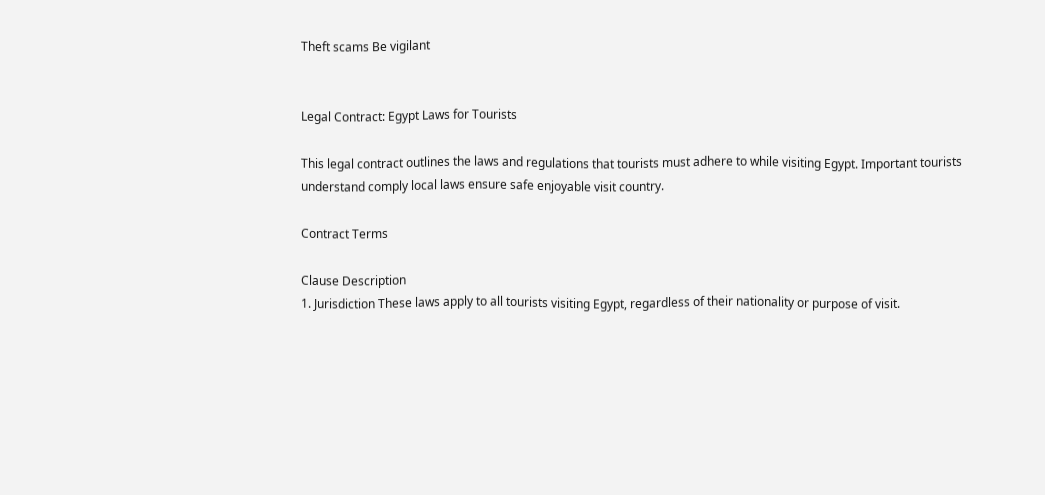Theft scams Be vigilant


Legal Contract: Egypt Laws for Tourists

This legal contract outlines the laws and regulations that tourists must adhere to while visiting Egypt. Important tourists understand comply local laws ensure safe enjoyable visit country.

Contract Terms

Clause Description
1. Jurisdiction These laws apply to all tourists visiting Egypt, regardless of their nationality or purpose of visit.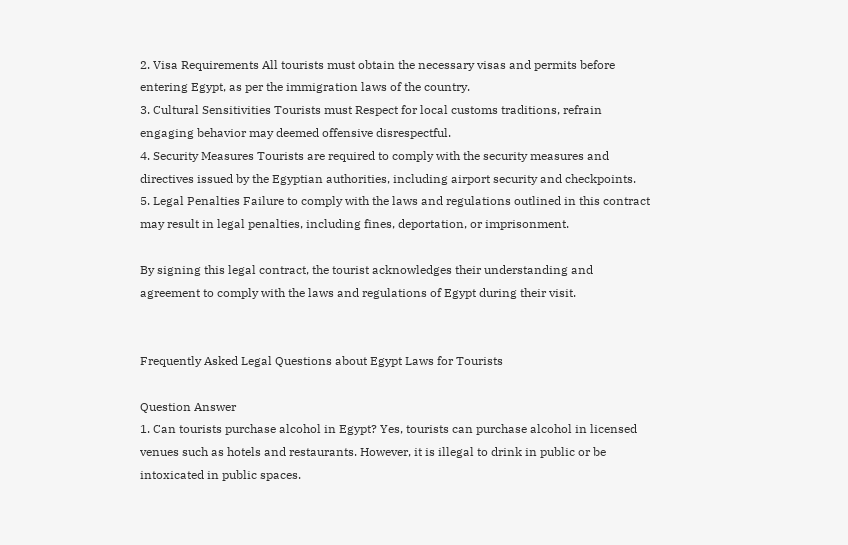2. Visa Requirements All tourists must obtain the necessary visas and permits before entering Egypt, as per the immigration laws of the country.
3. Cultural Sensitivities Tourists must Respect for local customs traditions, refrain engaging behavior may deemed offensive disrespectful.
4. Security Measures Tourists are required to comply with the security measures and directives issued by the Egyptian authorities, including airport security and checkpoints.
5. Legal Penalties Failure to comply with the laws and regulations outlined in this contract may result in legal penalties, including fines, deportation, or imprisonment.

By signing this legal contract, the tourist acknowledges their understanding and agreement to comply with the laws and regulations of Egypt during their visit.


Frequently Asked Legal Questions about Egypt Laws for Tourists

Question Answer
1. Can tourists purchase alcohol in Egypt? Yes, tourists can purchase alcohol in licensed venues such as hotels and restaurants. However, it is illegal to drink in public or be intoxicated in public spaces.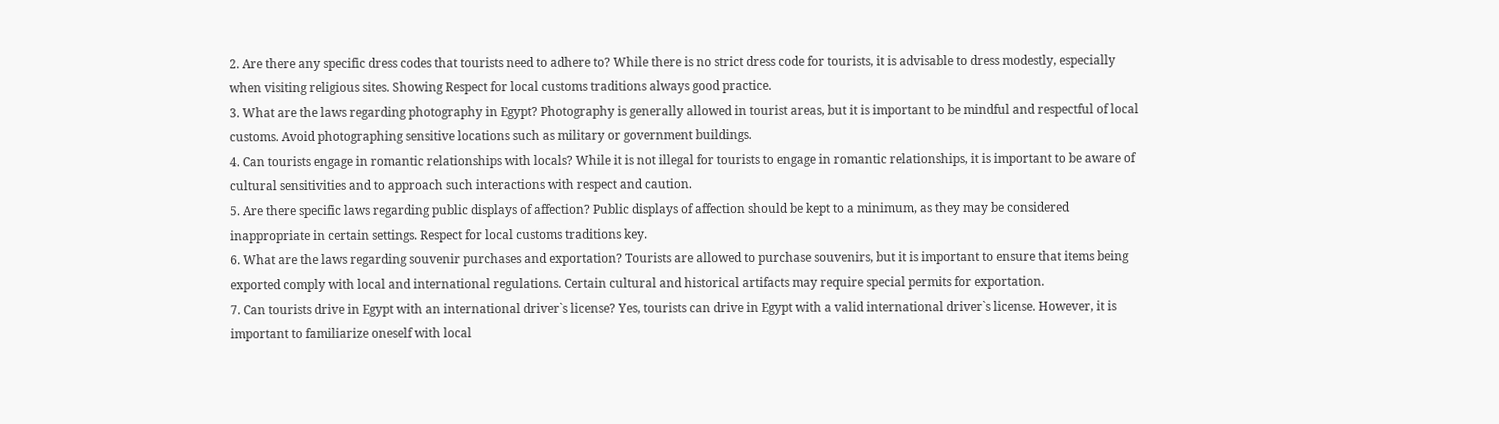2. Are there any specific dress codes that tourists need to adhere to? While there is no strict dress code for tourists, it is advisable to dress modestly, especially when visiting religious sites. Showing Respect for local customs traditions always good practice.
3. What are the laws regarding photography in Egypt? Photography is generally allowed in tourist areas, but it is important to be mindful and respectful of local customs. Avoid photographing sensitive locations such as military or government buildings.
4. Can tourists engage in romantic relationships with locals? While it is not illegal for tourists to engage in romantic relationships, it is important to be aware of cultural sensitivities and to approach such interactions with respect and caution.
5. Are there specific laws regarding public displays of affection? Public displays of affection should be kept to a minimum, as they may be considered inappropriate in certain settings. Respect for local customs traditions key.
6. What are the laws regarding souvenir purchases and exportation? Tourists are allowed to purchase souvenirs, but it is important to ensure that items being exported comply with local and international regulations. Certain cultural and historical artifacts may require special permits for exportation.
7. Can tourists drive in Egypt with an international driver`s license? Yes, tourists can drive in Egypt with a valid international driver`s license. However, it is important to familiarize oneself with local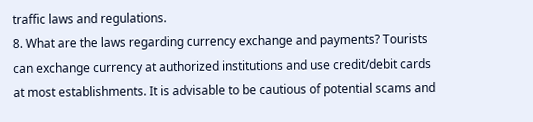traffic laws and regulations.
8. What are the laws regarding currency exchange and payments? Tourists can exchange currency at authorized institutions and use credit/debit cards at most establishments. It is advisable to be cautious of potential scams and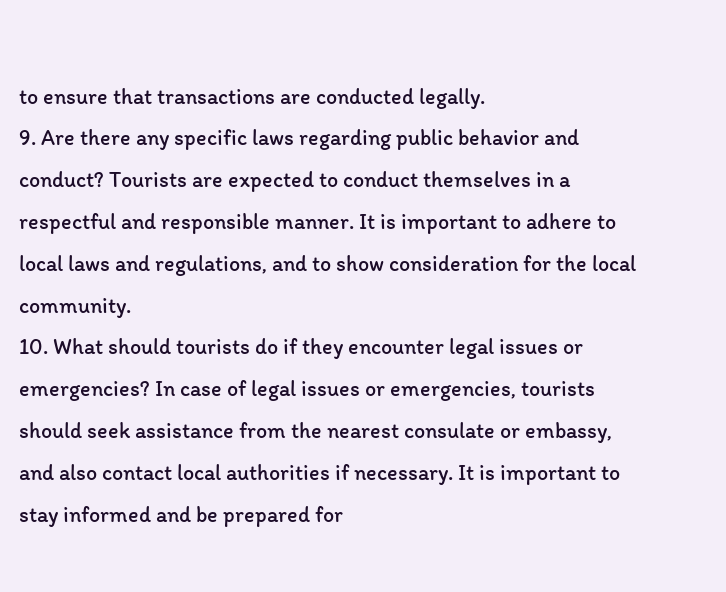to ensure that transactions are conducted legally.
9. Are there any specific laws regarding public behavior and conduct? Tourists are expected to conduct themselves in a respectful and responsible manner. It is important to adhere to local laws and regulations, and to show consideration for the local community.
10. What should tourists do if they encounter legal issues or emergencies? In case of legal issues or emergencies, tourists should seek assistance from the nearest consulate or embassy, and also contact local authorities if necessary. It is important to stay informed and be prepared for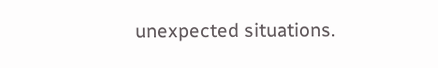unexpected situations.